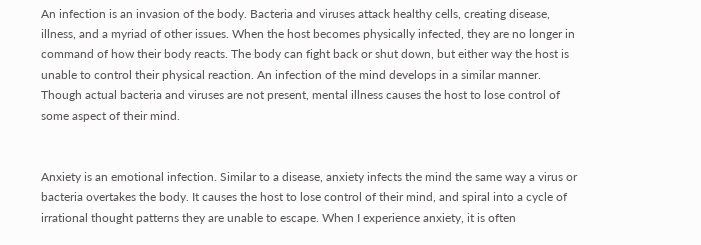An infection is an invasion of the body. Bacteria and viruses attack healthy cells, creating disease, illness, and a myriad of other issues. When the host becomes physically infected, they are no longer in command of how their body reacts. The body can fight back or shut down, but either way the host is unable to control their physical reaction. An infection of the mind develops in a similar manner. Though actual bacteria and viruses are not present, mental illness causes the host to lose control of some aspect of their mind.


Anxiety is an emotional infection. Similar to a disease, anxiety infects the mind the same way a virus or bacteria overtakes the body. It causes the host to lose control of their mind, and spiral into a cycle of irrational thought patterns they are unable to escape. When I experience anxiety, it is often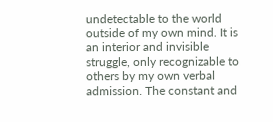undetectable to the world outside of my own mind. It is an interior and invisible struggle, only recognizable to others by my own verbal admission. The constant and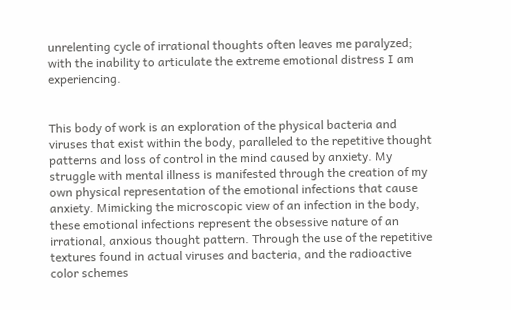unrelenting cycle of irrational thoughts often leaves me paralyzed; with the inability to articulate the extreme emotional distress I am experiencing.


This body of work is an exploration of the physical bacteria and viruses that exist within the body, paralleled to the repetitive thought patterns and loss of control in the mind caused by anxiety. My struggle with mental illness is manifested through the creation of my own physical representation of the emotional infections that cause anxiety. Mimicking the microscopic view of an infection in the body, these emotional infections represent the obsessive nature of an irrational, anxious thought pattern. Through the use of the repetitive textures found in actual viruses and bacteria, and the radioactive color schemes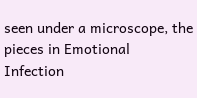seen under a microscope, the pieces in Emotional Infection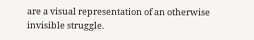are a visual representation of an otherwise invisible struggle.